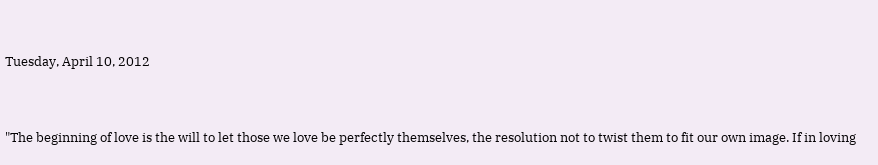Tuesday, April 10, 2012


"The beginning of love is the will to let those we love be perfectly themselves, the resolution not to twist them to fit our own image. If in loving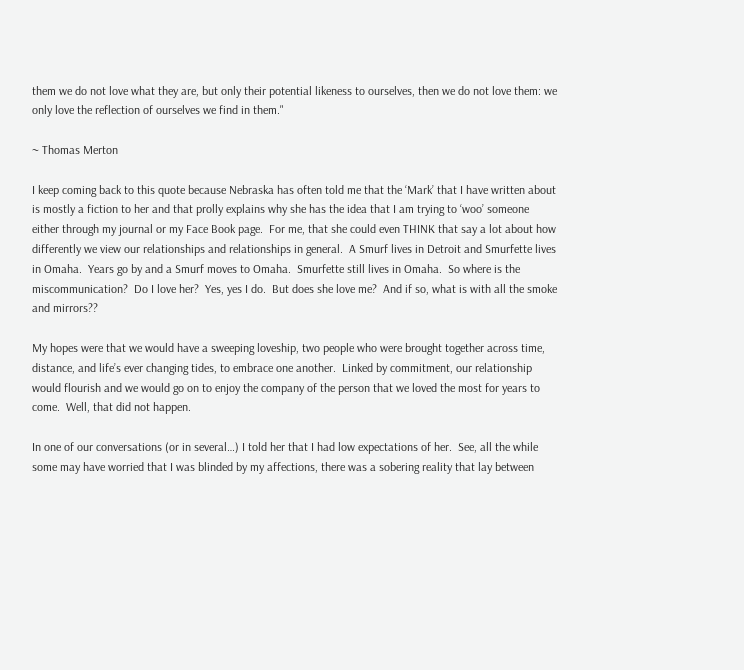them we do not love what they are, but only their potential likeness to ourselves, then we do not love them: we only love the reflection of ourselves we find in them."

~ Thomas Merton

I keep coming back to this quote because Nebraska has often told me that the ‘Mark’ that I have written about is mostly a fiction to her and that prolly explains why she has the idea that I am trying to ‘woo’ someone either through my journal or my Face Book page.  For me, that she could even THINK that say a lot about how differently we view our relationships and relationships in general.  A Smurf lives in Detroit and Smurfette lives in Omaha.  Years go by and a Smurf moves to Omaha.  Smurfette still lives in Omaha.  So where is the miscommunication?  Do I love her?  Yes, yes I do.  But does she love me?  And if so, what is with all the smoke and mirrors??

My hopes were that we would have a sweeping loveship, two people who were brought together across time, distance, and life’s ever changing tides, to embrace one another.  Linked by commitment, our relationship would flourish and we would go on to enjoy the company of the person that we loved the most for years to come.  Well, that did not happen.

In one of our conversations (or in several…) I told her that I had low expectations of her.  See, all the while some may have worried that I was blinded by my affections, there was a sobering reality that lay between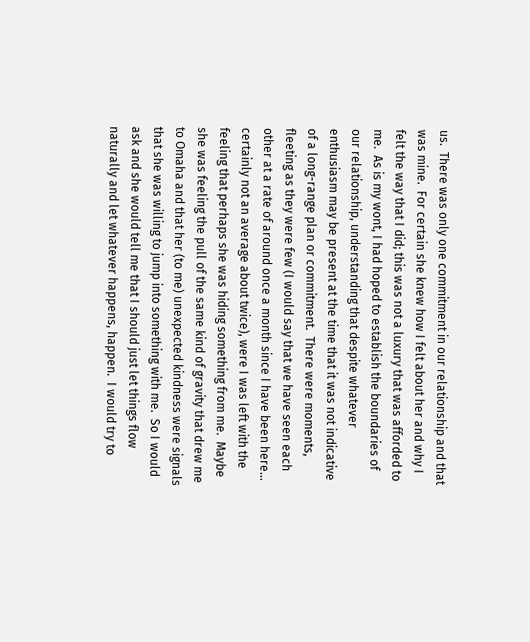us.  There was only one commitment in our relationship and that was mine.  For certain she knew how I felt about her and why I felt the way that I did; this was not a luxury that was afforded to me.  As is my wont, I had hoped to establish the boundaries of our relationship, understanding that despite whatever enthusiasm may be present at the time that it was not indicative of a long-range plan or commitment.  There were moments, fleeting as they were few (I would say that we have seen each other at a rate of around once a month since I have been here… certainly not an average about twice), were I was left with the feeling that perhaps she was hiding something from me.  Maybe she was feeling the pull of the same kind of gravity that drew me to Omaha and that her (to me) unexpected kindness were signals that she was willing to jump into something with me.  So I would ask and she would tell me that I should just let things flow naturally and let whatever happens, happen.  I would try to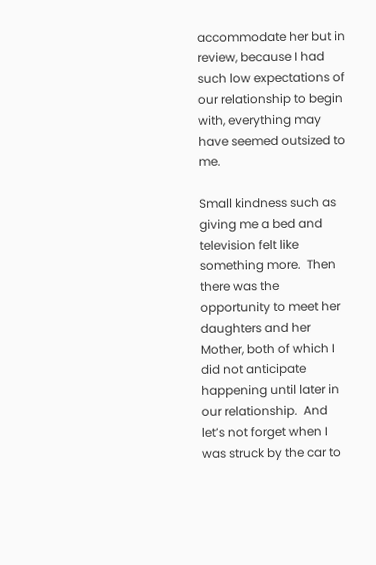accommodate her but in review, because I had such low expectations of our relationship to begin with, everything may have seemed outsized to me.

Small kindness such as giving me a bed and television felt like something more.  Then there was the opportunity to meet her daughters and her Mother, both of which I did not anticipate happening until later in our relationship.  And let’s not forget when I was struck by the car to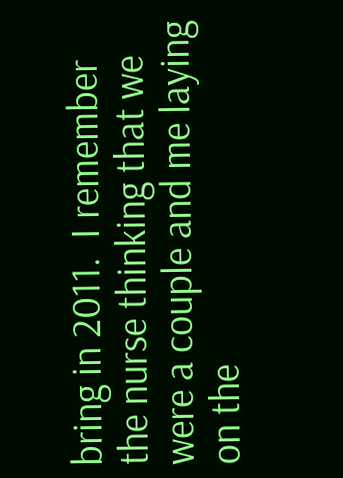bring in 2011.  I remember the nurse thinking that we were a couple and me laying on the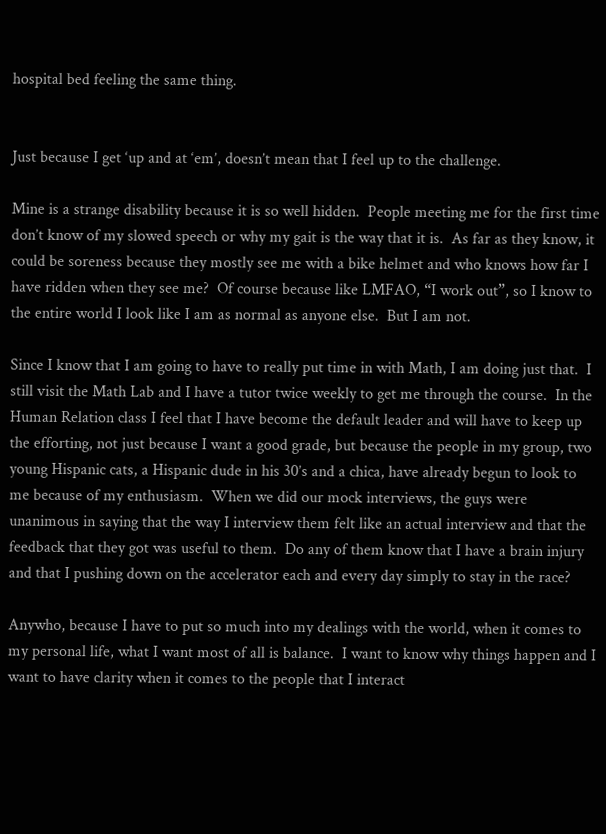hospital bed feeling the same thing.


Just because I get ‘up and at ‘em’, doesn’t mean that I feel up to the challenge.

Mine is a strange disability because it is so well hidden.  People meeting me for the first time don’t know of my slowed speech or why my gait is the way that it is.  As far as they know, it could be soreness because they mostly see me with a bike helmet and who knows how far I have ridden when they see me?  Of course because like LMFAO, “I work out”, so I know to the entire world I look like I am as normal as anyone else.  But I am not.

Since I know that I am going to have to really put time in with Math, I am doing just that.  I still visit the Math Lab and I have a tutor twice weekly to get me through the course.  In the Human Relation class I feel that I have become the default leader and will have to keep up the efforting, not just because I want a good grade, but because the people in my group, two young Hispanic cats, a Hispanic dude in his 30’s and a chica, have already begun to look to me because of my enthusiasm.  When we did our mock interviews, the guys were unanimous in saying that the way I interview them felt like an actual interview and that the feedback that they got was useful to them.  Do any of them know that I have a brain injury and that I pushing down on the accelerator each and every day simply to stay in the race?

Anywho, because I have to put so much into my dealings with the world, when it comes to my personal life, what I want most of all is balance.  I want to know why things happen and I want to have clarity when it comes to the people that I interact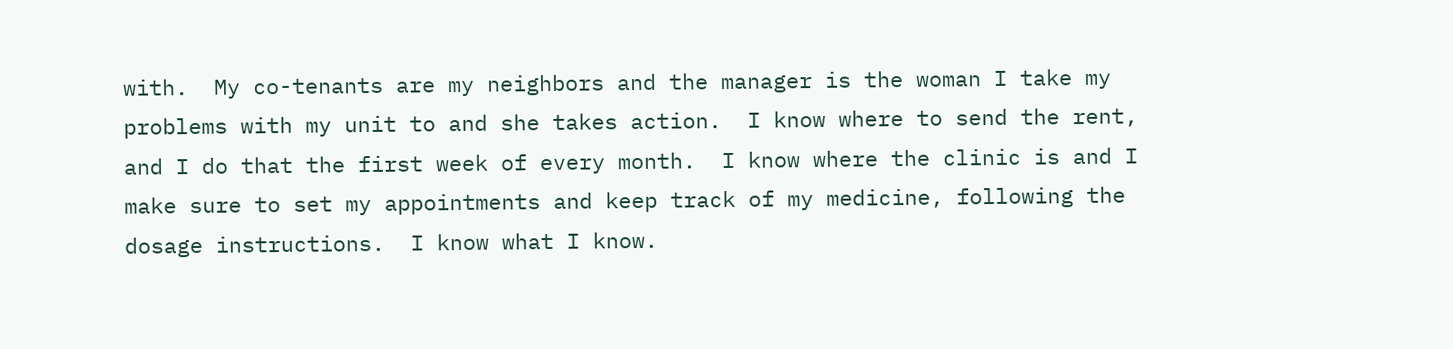with.  My co-tenants are my neighbors and the manager is the woman I take my problems with my unit to and she takes action.  I know where to send the rent, and I do that the first week of every month.  I know where the clinic is and I make sure to set my appointments and keep track of my medicine, following the dosage instructions.  I know what I know.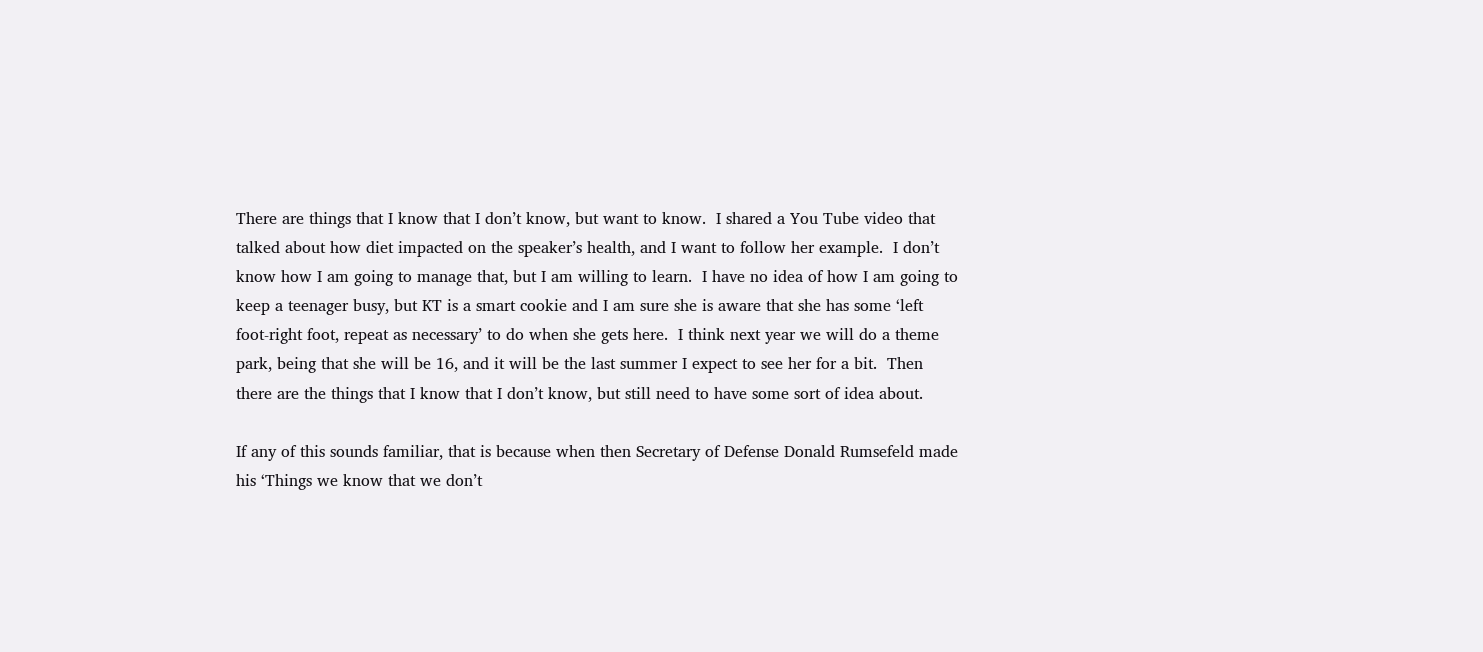There are things that I know that I don’t know, but want to know.  I shared a You Tube video that talked about how diet impacted on the speaker’s health, and I want to follow her example.  I don’t know how I am going to manage that, but I am willing to learn.  I have no idea of how I am going to keep a teenager busy, but KT is a smart cookie and I am sure she is aware that she has some ‘left foot-right foot, repeat as necessary’ to do when she gets here.  I think next year we will do a theme park, being that she will be 16, and it will be the last summer I expect to see her for a bit.  Then there are the things that I know that I don’t know, but still need to have some sort of idea about.

If any of this sounds familiar, that is because when then Secretary of Defense Donald Rumsefeld made his ‘Things we know that we don’t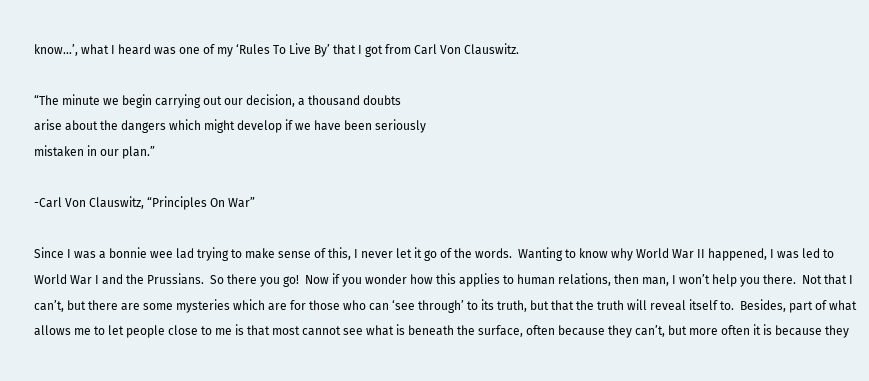know…’, what I heard was one of my ‘Rules To Live By’ that I got from Carl Von Clauswitz.

“The minute we begin carrying out our decision, a thousand doubts
arise about the dangers which might develop if we have been seriously
mistaken in our plan.”

-Carl Von Clauswitz, “Principles On War”

Since I was a bonnie wee lad trying to make sense of this, I never let it go of the words.  Wanting to know why World War II happened, I was led to World War I and the Prussians.  So there you go!  Now if you wonder how this applies to human relations, then man, I won’t help you there.  Not that I can’t, but there are some mysteries which are for those who can ‘see through’ to its truth, but that the truth will reveal itself to.  Besides, part of what allows me to let people close to me is that most cannot see what is beneath the surface, often because they can’t, but more often it is because they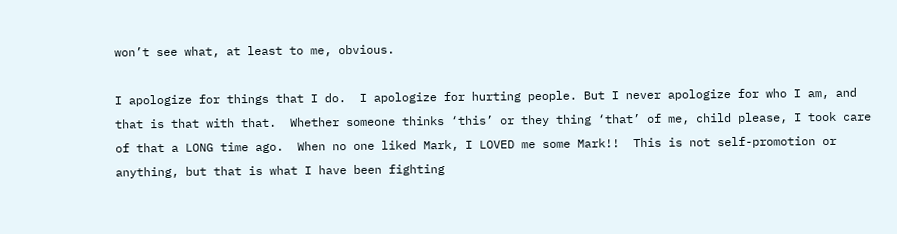won’t see what, at least to me, obvious.

I apologize for things that I do.  I apologize for hurting people. But I never apologize for who I am, and that is that with that.  Whether someone thinks ‘this’ or they thing ‘that’ of me, child please, I took care of that a LONG time ago.  When no one liked Mark, I LOVED me some Mark!!  This is not self-promotion or anything, but that is what I have been fighting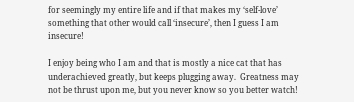for seemingly my entire life and if that makes my ‘self-love’ something that other would call ‘insecure’, then I guess I am insecure!

I enjoy being who I am and that is mostly a nice cat that has underachieved greatly, but keeps plugging away.  Greatness may not be thrust upon me, but you never know so you better watch!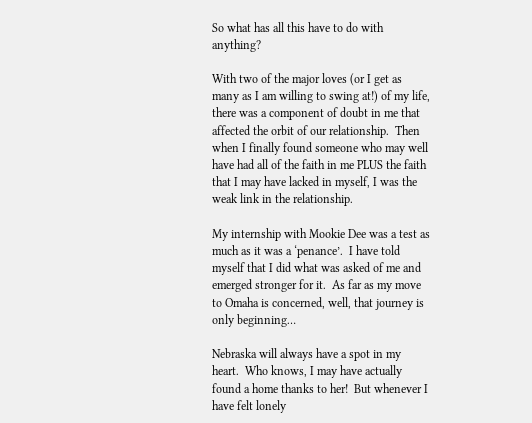So what has all this have to do with anything?

With two of the major loves (or I get as many as I am willing to swing at!) of my life, there was a component of doubt in me that affected the orbit of our relationship.  Then when I finally found someone who may well have had all of the faith in me PLUS the faith that I may have lacked in myself, I was the weak link in the relationship.

My internship with Mookie Dee was a test as much as it was a ‘penance’.  I have told myself that I did what was asked of me and emerged stronger for it.  As far as my move to Omaha is concerned, well, that journey is only beginning…

Nebraska will always have a spot in my heart.  Who knows, I may have actually found a home thanks to her!  But whenever I have felt lonely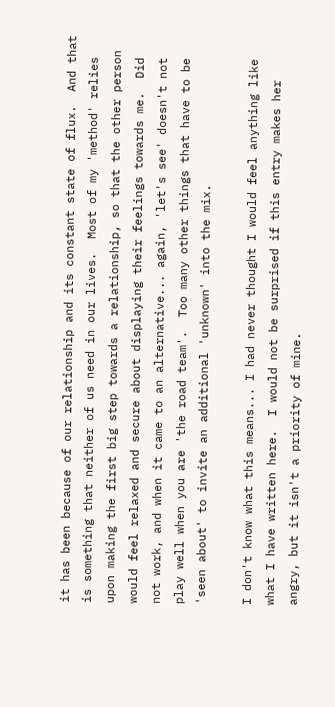it has been because of our relationship and its constant state of flux.  And that is something that neither of us need in our lives.  Most of my 'method' relies upon making the first big step towards a relationship, so that the other person would feel relaxed and secure about displaying their feelings towards me.  Did not work, and when it came to an alternative... again, 'let's see' doesn't not play well when you are 'the road team'.  Too many other things that have to be 'seen about' to invite an additional 'unknown' into the mix.

I don't know what this means... I had never thought I would feel anything like what I have written here.  I would not be surprised if this entry makes her angry, but it isn't a priority of mine.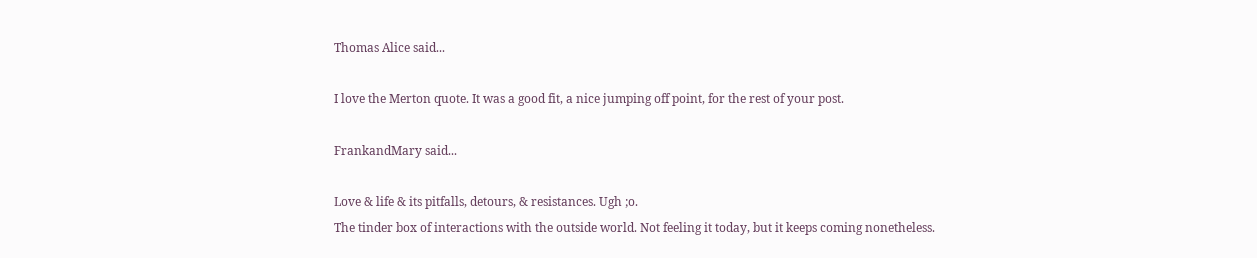Thomas Alice said...

I love the Merton quote. It was a good fit, a nice jumping off point, for the rest of your post.

FrankandMary said...

Love & life & its pitfalls, detours, & resistances. Ugh ;o.
The tinder box of interactions with the outside world. Not feeling it today, but it keeps coming nonetheless.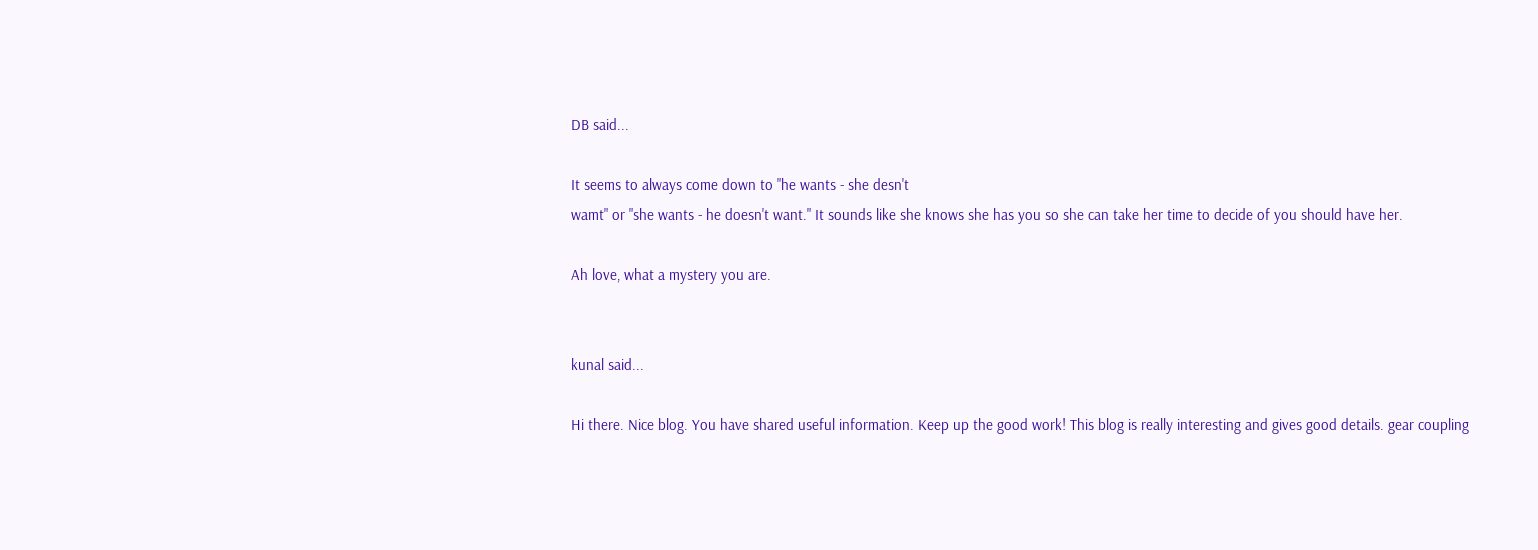DB said...

It seems to always come down to "he wants - she desn't
wamt" or "she wants - he doesn't want." It sounds like she knows she has you so she can take her time to decide of you should have her.

Ah love, what a mystery you are.


kunal said...

Hi there. Nice blog. You have shared useful information. Keep up the good work! This blog is really interesting and gives good details. gear coupling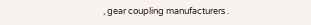, gear coupling manufacturers .